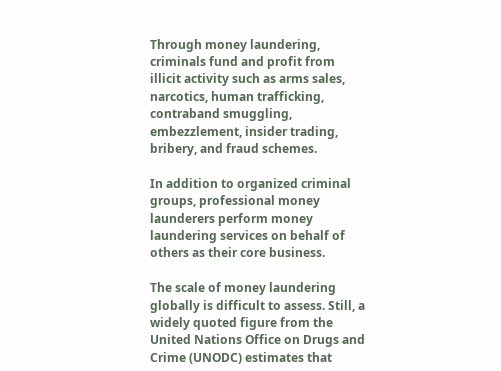Through money laundering, criminals fund and profit from illicit activity such as arms sales, narcotics, human trafficking, contraband smuggling, embezzlement, insider trading, bribery, and fraud schemes.

In addition to organized criminal groups, professional money launderers perform money laundering services on behalf of others as their core business.

The scale of money laundering globally is difficult to assess. Still, a widely quoted figure from the United Nations Office on Drugs and Crime (UNODC) estimates that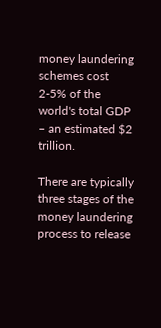money laundering schemes cost 2-5% of the world's total GDP – an estimated $2 trillion.

There are typically three stages of the money laundering process to release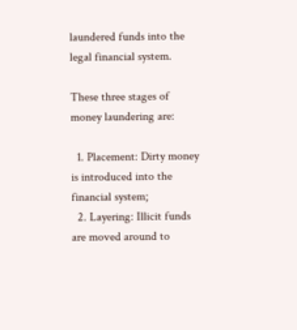laundered funds into the legal financial system.

These three stages of money laundering are:

  1. Placement: Dirty money is introduced into the financial system;
  2. Layering: Illicit funds are moved around to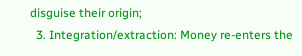disguise their origin;
  3. Integration/extraction: Money re-enters the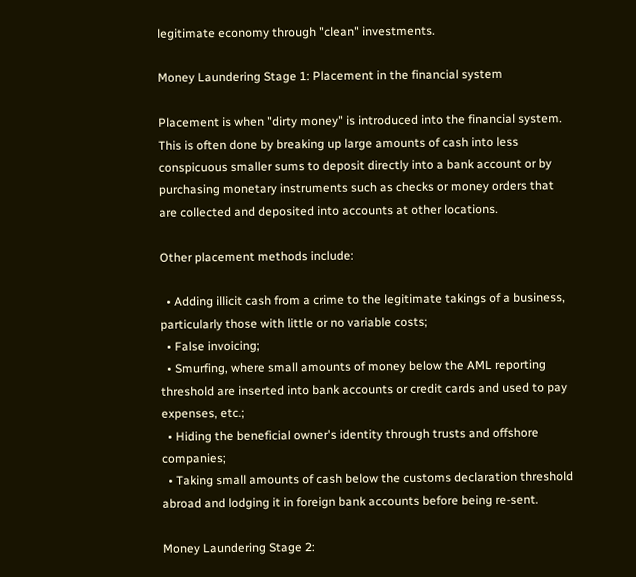legitimate economy through "clean" investments.

Money Laundering Stage 1: Placement in the financial system

Placement is when "dirty money" is introduced into the financial system. This is often done by breaking up large amounts of cash into less conspicuous smaller sums to deposit directly into a bank account or by purchasing monetary instruments such as checks or money orders that are collected and deposited into accounts at other locations.

Other placement methods include:

  • Adding illicit cash from a crime to the legitimate takings of a business, particularly those with little or no variable costs;
  • False invoicing;
  • Smurfing, where small amounts of money below the AML reporting threshold are inserted into bank accounts or credit cards and used to pay expenses, etc.;
  • Hiding the beneficial owner's identity through trusts and offshore companies;
  • Taking small amounts of cash below the customs declaration threshold abroad and lodging it in foreign bank accounts before being re-sent.

Money Laundering Stage 2: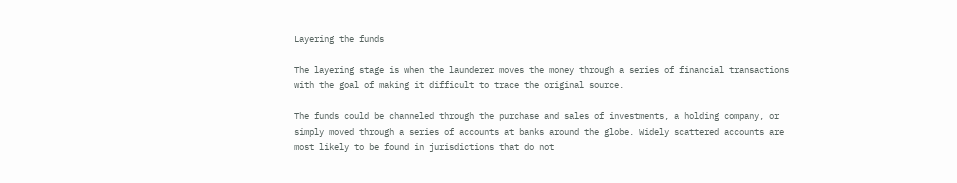Layering the funds

The layering stage is when the launderer moves the money through a series of financial transactions with the goal of making it difficult to trace the original source.

The funds could be channeled through the purchase and sales of investments, a holding company, or simply moved through a series of accounts at banks around the globe. Widely scattered accounts are most likely to be found in jurisdictions that do not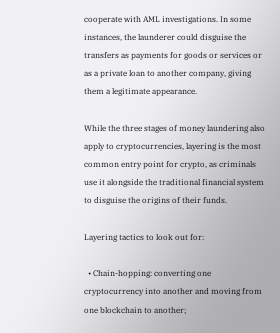cooperate with AML investigations. In some instances, the launderer could disguise the transfers as payments for goods or services or as a private loan to another company, giving them a legitimate appearance.

While the three stages of money laundering also apply to cryptocurrencies, layering is the most common entry point for crypto, as criminals use it alongside the traditional financial system to disguise the origins of their funds.

Layering tactics to look out for:

  • Chain-hopping: converting one cryptocurrency into another and moving from one blockchain to another;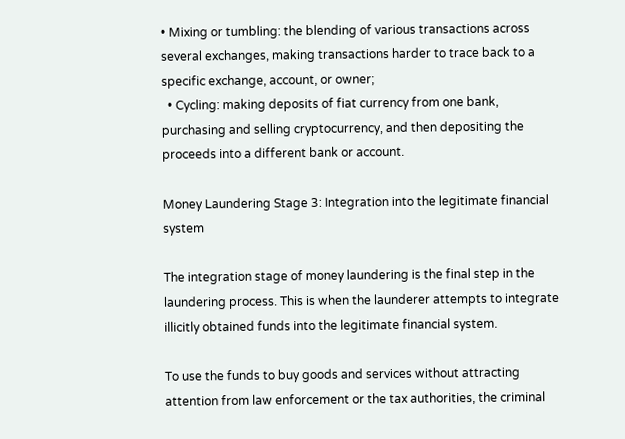• Mixing or tumbling: the blending of various transactions across several exchanges, making transactions harder to trace back to a specific exchange, account, or owner;
  • Cycling: making deposits of fiat currency from one bank, purchasing and selling cryptocurrency, and then depositing the proceeds into a different bank or account.

Money Laundering Stage 3: Integration into the legitimate financial system

The integration stage of money laundering is the final step in the laundering process. This is when the launderer attempts to integrate illicitly obtained funds into the legitimate financial system.

To use the funds to buy goods and services without attracting attention from law enforcement or the tax authorities, the criminal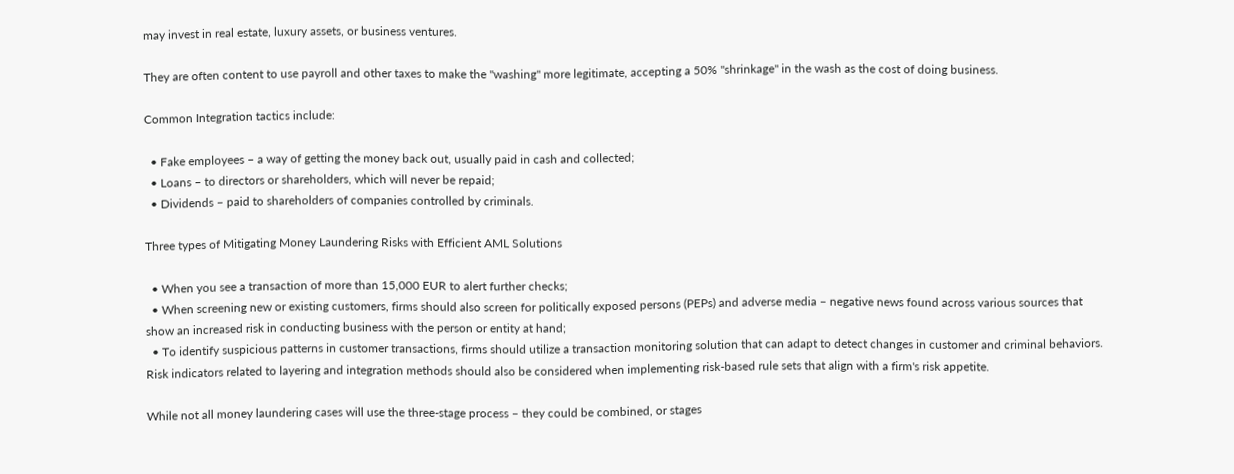may invest in real estate, luxury assets, or business ventures.

They are often content to use payroll and other taxes to make the "washing" more legitimate, accepting a 50% "shrinkage" in the wash as the cost of doing business.

Common Integration tactics include:

  • Fake employees – a way of getting the money back out, usually paid in cash and collected;
  • Loans – to directors or shareholders, which will never be repaid;
  • Dividends – paid to shareholders of companies controlled by criminals.

Three types of Mitigating Money Laundering Risks with Efficient AML Solutions

  • When you see a transaction of more than 15,000 EUR to alert further checks;
  • When screening new or existing customers, firms should also screen for politically exposed persons (PEPs) and adverse media – negative news found across various sources that show an increased risk in conducting business with the person or entity at hand;
  • To identify suspicious patterns in customer transactions, firms should utilize a transaction monitoring solution that can adapt to detect changes in customer and criminal behaviors. Risk indicators related to layering and integration methods should also be considered when implementing risk-based rule sets that align with a firm's risk appetite.

While not all money laundering cases will use the three-stage process – they could be combined, or stages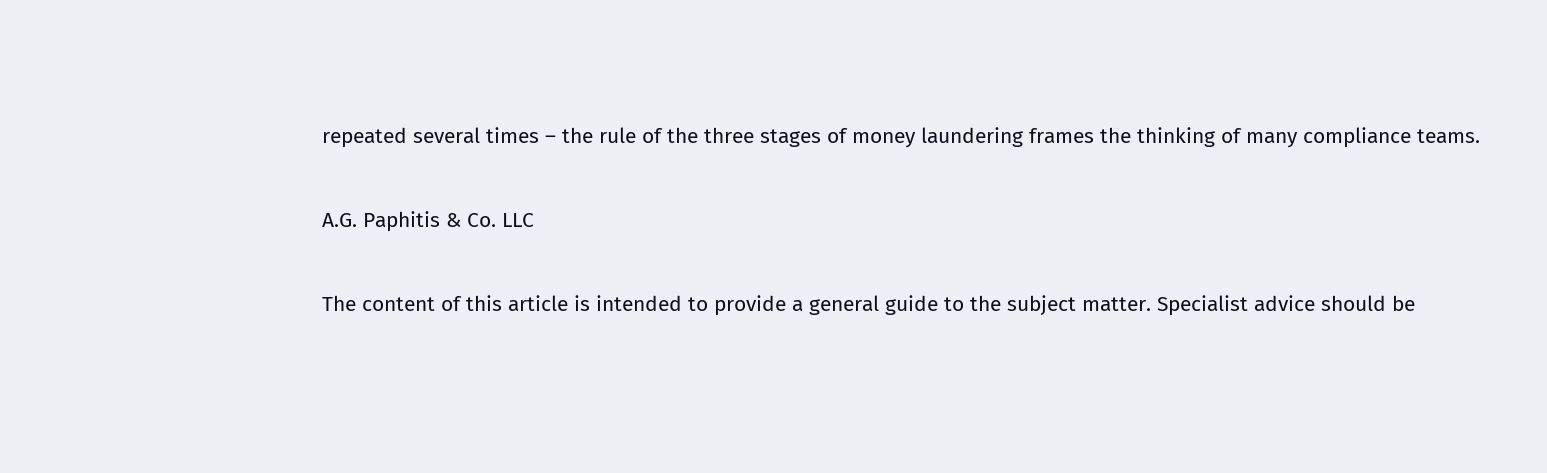repeated several times – the rule of the three stages of money laundering frames the thinking of many compliance teams.

A.G. Paphitis & Co. LLC

The content of this article is intended to provide a general guide to the subject matter. Specialist advice should be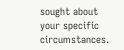sought about your specific circumstances.